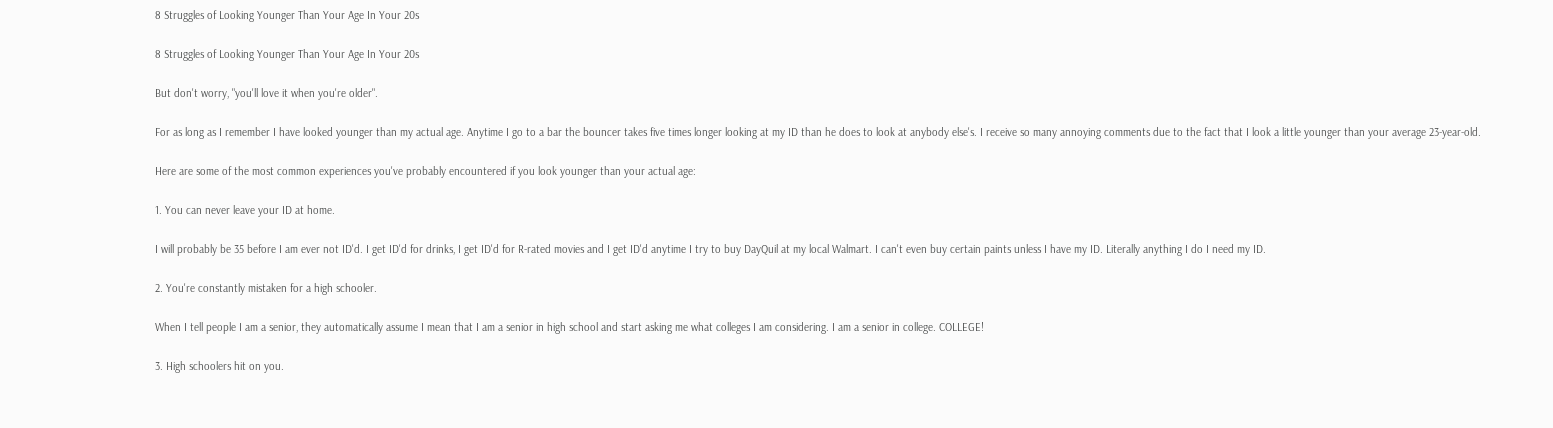8 Struggles of Looking Younger Than Your Age In Your 20s

8 Struggles of Looking Younger Than Your Age In Your 20s

But don't worry, "you'll love it when you're older".

For as long as I remember I have looked younger than my actual age. Anytime I go to a bar the bouncer takes five times longer looking at my ID than he does to look at anybody else's. I receive so many annoying comments due to the fact that I look a little younger than your average 23-year-old.

Here are some of the most common experiences you've probably encountered if you look younger than your actual age:

1. You can never leave your ID at home.

I will probably be 35 before I am ever not ID'd. I get ID'd for drinks, I get ID'd for R-rated movies and I get ID'd anytime I try to buy DayQuil at my local Walmart. I can't even buy certain paints unless I have my ID. Literally anything I do I need my ID.

2. You're constantly mistaken for a high schooler.

When I tell people I am a senior, they automatically assume I mean that I am a senior in high school and start asking me what colleges I am considering. I am a senior in college. COLLEGE!

3. High schoolers hit on you.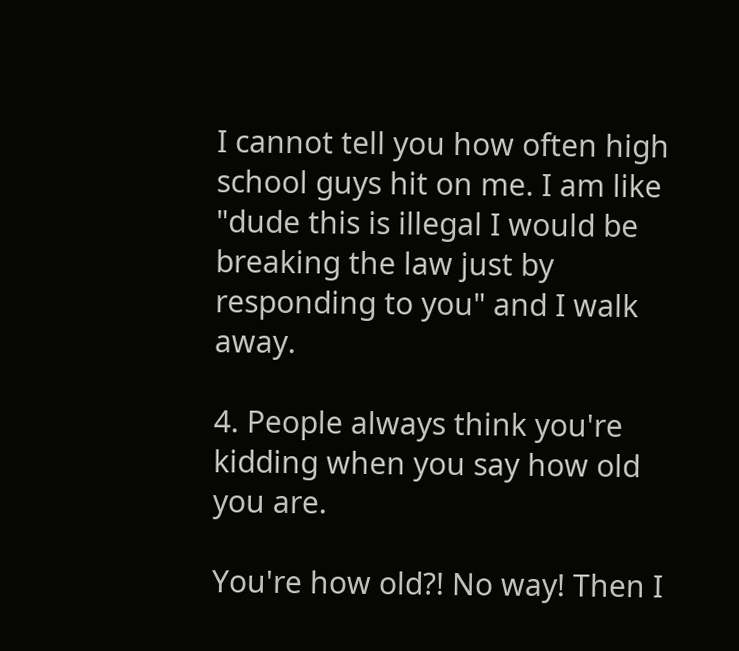I cannot tell you how often high school guys hit on me. I am like "dude this is illegal I would be breaking the law just by responding to you" and I walk away.

4. People always think you're kidding when you say how old you are.

You're how old?! No way! Then I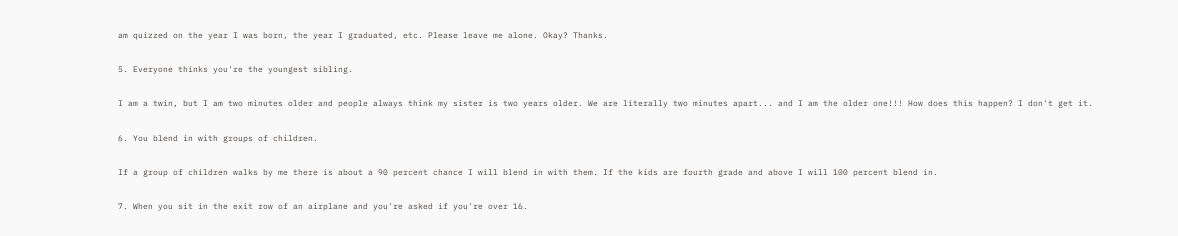am quizzed on the year I was born, the year I graduated, etc. Please leave me alone. Okay? Thanks.

5. Everyone thinks you're the youngest sibling.

I am a twin, but I am two minutes older and people always think my sister is two years older. We are literally two minutes apart... and I am the older one!!! How does this happen? I don't get it.

6. You blend in with groups of children.

If a group of children walks by me there is about a 90 percent chance I will blend in with them. If the kids are fourth grade and above I will 100 percent blend in.

7. When you sit in the exit row of an airplane and you're asked if you're over 16.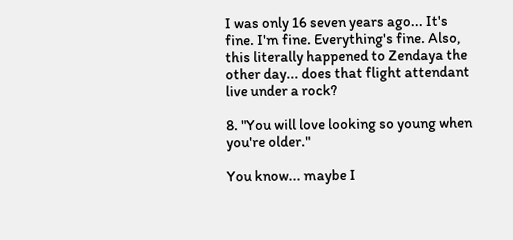I was only 16 seven years ago... It's fine. I'm fine. Everything's fine. Also, this literally happened to Zendaya the other day... does that flight attendant live under a rock?

8. "You will love looking so young when you're older."

You know... maybe I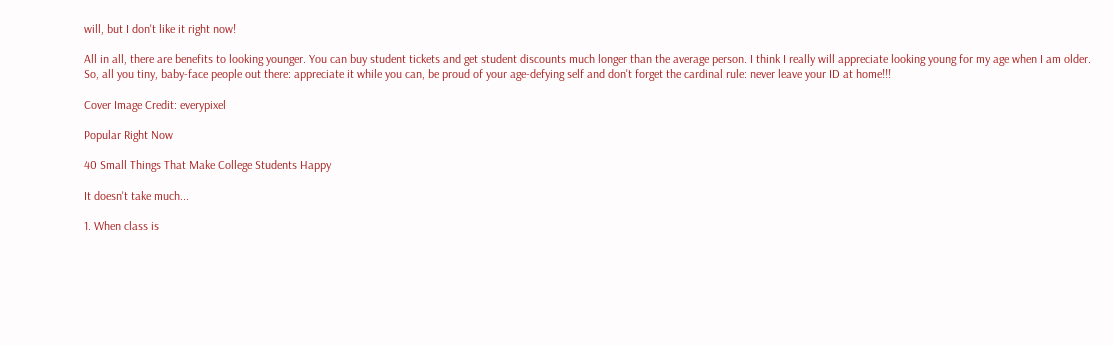will, but I don't like it right now!

All in all, there are benefits to looking younger. You can buy student tickets and get student discounts much longer than the average person. I think I really will appreciate looking young for my age when I am older. So, all you tiny, baby-face people out there: appreciate it while you can, be proud of your age-defying self and don't forget the cardinal rule: never leave your ID at home!!!

Cover Image Credit: everypixel

Popular Right Now

40 Small Things That Make College Students Happy

It doesn't take much...

1. When class is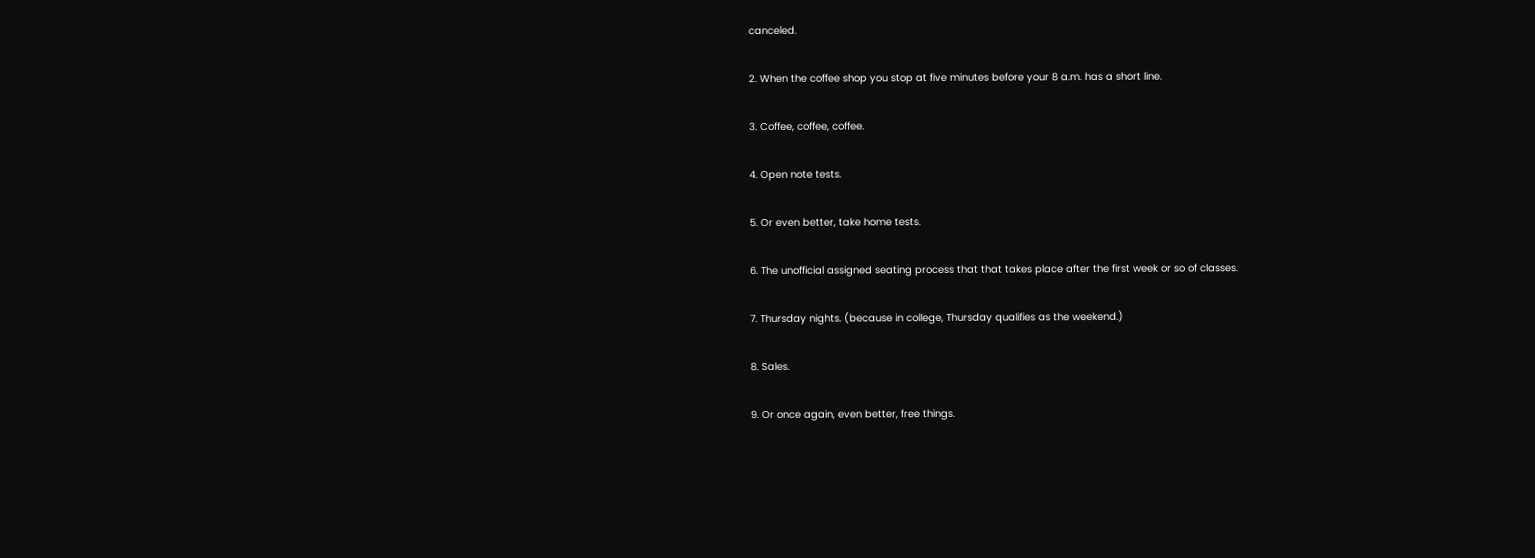canceled.

2. When the coffee shop you stop at five minutes before your 8 a.m. has a short line.

3. Coffee, coffee, coffee.

4. Open note tests.

5. Or even better, take home tests.

6. The unofficial assigned seating process that that takes place after the first week or so of classes.

7. Thursday nights. (because in college, Thursday qualifies as the weekend.)

8. Sales.

9. Or once again, even better, free things.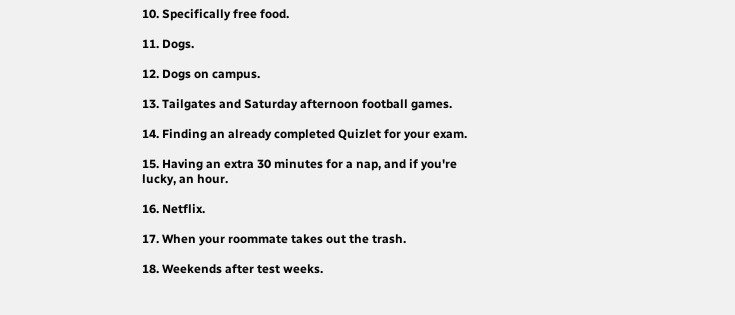10. Specifically free food.

11. Dogs.

12. Dogs on campus.

13. Tailgates and Saturday afternoon football games.

14. Finding an already completed Quizlet for your exam.

15. Having an extra 30 minutes for a nap, and if you're lucky, an hour.

16. Netflix.

17. When your roommate takes out the trash.

18. Weekends after test weeks.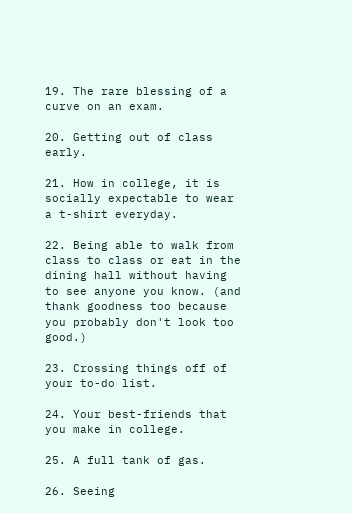19. The rare blessing of a curve on an exam.

20. Getting out of class early.

21. How in college, it is socially expectable to wear a t-shirt everyday.

22. Being able to walk from class to class or eat in the dining hall without having to see anyone you know. (and thank goodness too because you probably don't look too good.)

23. Crossing things off of your to-do list.

24. Your best-friends that you make in college.

25. A full tank of gas.

26. Seeing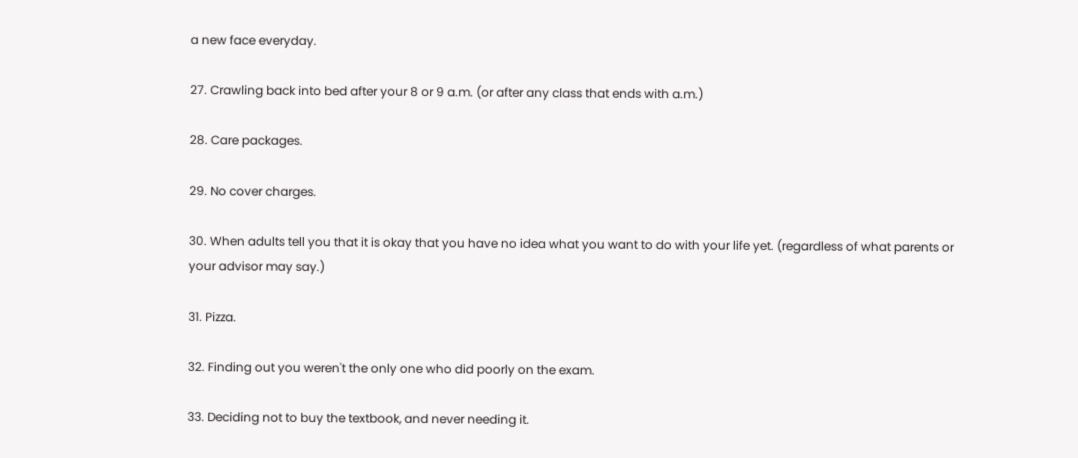a new face everyday.

27. Crawling back into bed after your 8 or 9 a.m. (or after any class that ends with a.m.)

28. Care packages.

29. No cover charges.

30. When adults tell you that it is okay that you have no idea what you want to do with your life yet. (regardless of what parents or your advisor may say.)

31. Pizza.

32. Finding out you weren't the only one who did poorly on the exam.

33. Deciding not to buy the textbook, and never needing it.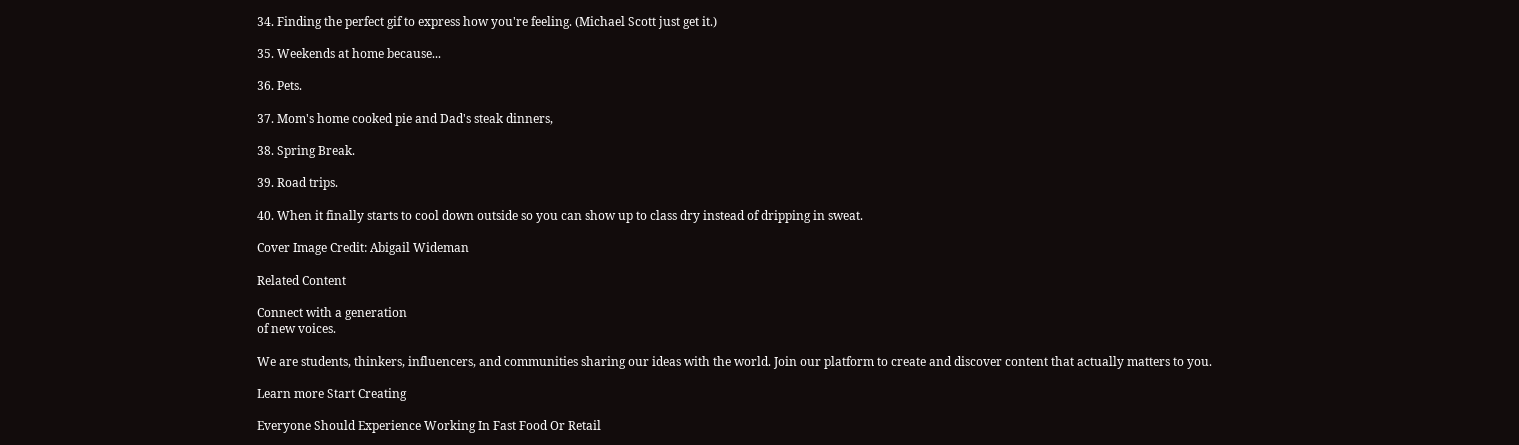34. Finding the perfect gif to express how you're feeling. (Michael Scott just get it.)

35. Weekends at home because...

36. Pets.

37. Mom's home cooked pie and Dad's steak dinners,

38. Spring Break.

39. Road trips.

40. When it finally starts to cool down outside so you can show up to class dry instead of dripping in sweat.

Cover Image Credit: Abigail Wideman

Related Content

Connect with a generation
of new voices.

We are students, thinkers, influencers, and communities sharing our ideas with the world. Join our platform to create and discover content that actually matters to you.

Learn more Start Creating

Everyone Should Experience Working In Fast Food Or Retail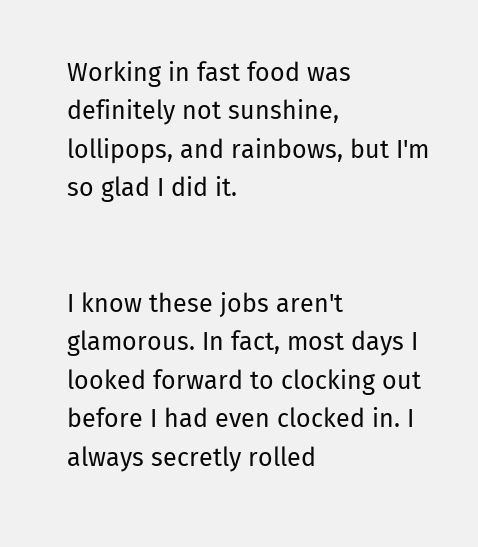Working in fast food was definitely not sunshine, lollipops, and rainbows, but I'm so glad I did it.


I know these jobs aren't glamorous. In fact, most days I looked forward to clocking out before I had even clocked in. I always secretly rolled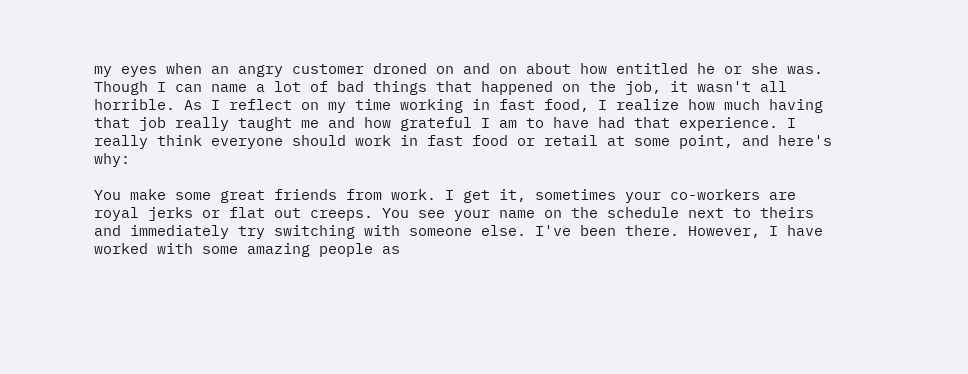my eyes when an angry customer droned on and on about how entitled he or she was. Though I can name a lot of bad things that happened on the job, it wasn't all horrible. As I reflect on my time working in fast food, I realize how much having that job really taught me and how grateful I am to have had that experience. I really think everyone should work in fast food or retail at some point, and here's why:

You make some great friends from work. I get it, sometimes your co-workers are royal jerks or flat out creeps. You see your name on the schedule next to theirs and immediately try switching with someone else. I've been there. However, I have worked with some amazing people as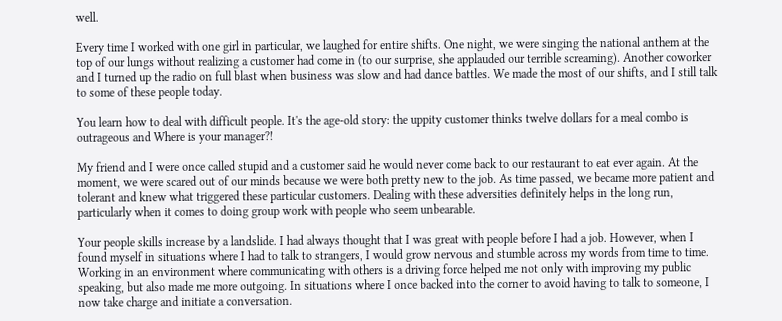well.

Every time I worked with one girl in particular, we laughed for entire shifts. One night, we were singing the national anthem at the top of our lungs without realizing a customer had come in (to our surprise, she applauded our terrible screaming). Another coworker and I turned up the radio on full blast when business was slow and had dance battles. We made the most of our shifts, and I still talk to some of these people today.

You learn how to deal with difficult people. It's the age-old story: the uppity customer thinks twelve dollars for a meal combo is outrageous and Where is your manager?!

My friend and I were once called stupid and a customer said he would never come back to our restaurant to eat ever again. At the moment, we were scared out of our minds because we were both pretty new to the job. As time passed, we became more patient and tolerant and knew what triggered these particular customers. Dealing with these adversities definitely helps in the long run, particularly when it comes to doing group work with people who seem unbearable.

Your people skills increase by a landslide. I had always thought that I was great with people before I had a job. However, when I found myself in situations where I had to talk to strangers, I would grow nervous and stumble across my words from time to time. Working in an environment where communicating with others is a driving force helped me not only with improving my public speaking, but also made me more outgoing. In situations where I once backed into the corner to avoid having to talk to someone, I now take charge and initiate a conversation.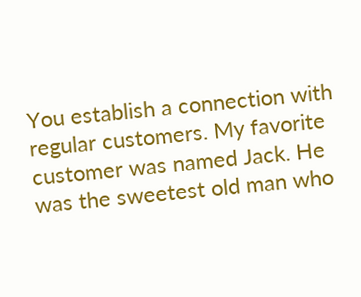You establish a connection with regular customers. My favorite customer was named Jack. He was the sweetest old man who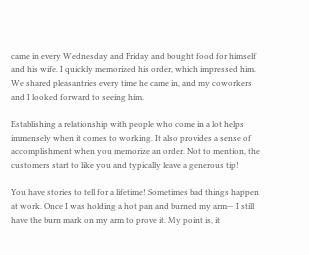came in every Wednesday and Friday and bought food for himself and his wife. I quickly memorized his order, which impressed him. We shared pleasantries every time he came in, and my coworkers and I looked forward to seeing him.

Establishing a relationship with people who come in a lot helps immensely when it comes to working. It also provides a sense of accomplishment when you memorize an order. Not to mention, the customers start to like you and typically leave a generous tip!

You have stories to tell for a lifetime! Sometimes bad things happen at work. Once I was holding a hot pan and burned my arm— I still have the burn mark on my arm to prove it. My point is, it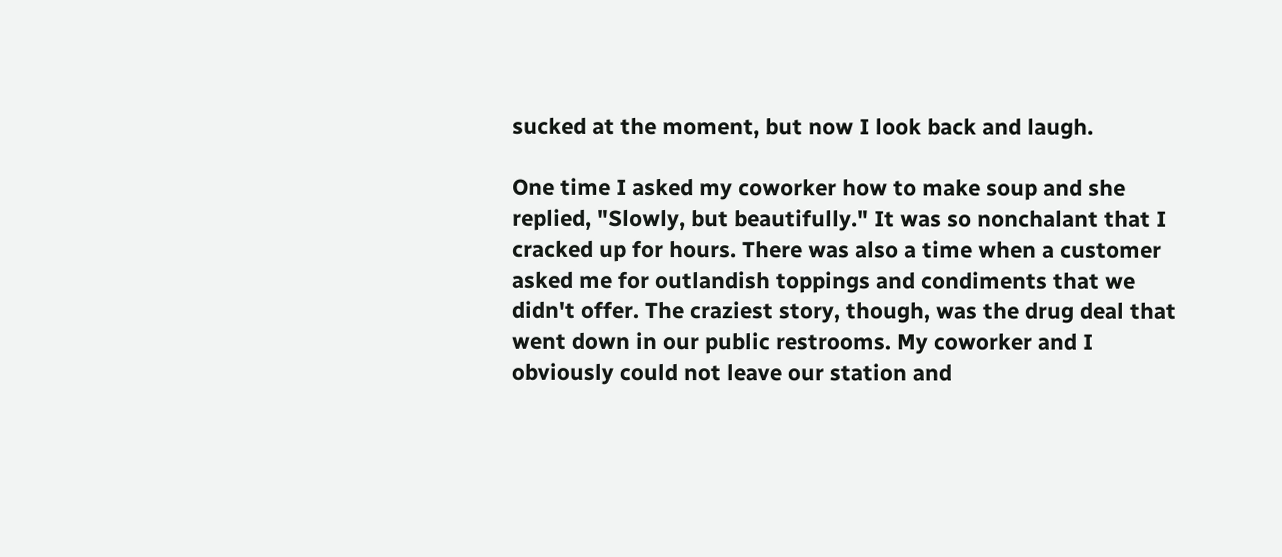sucked at the moment, but now I look back and laugh.

One time I asked my coworker how to make soup and she replied, "Slowly, but beautifully." It was so nonchalant that I cracked up for hours. There was also a time when a customer asked me for outlandish toppings and condiments that we didn't offer. The craziest story, though, was the drug deal that went down in our public restrooms. My coworker and I obviously could not leave our station and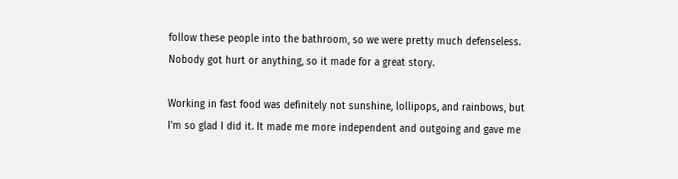follow these people into the bathroom, so we were pretty much defenseless. Nobody got hurt or anything, so it made for a great story.

Working in fast food was definitely not sunshine, lollipops, and rainbows, but I'm so glad I did it. It made me more independent and outgoing and gave me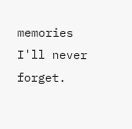memories I'll never forget.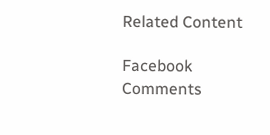Related Content

Facebook Comments